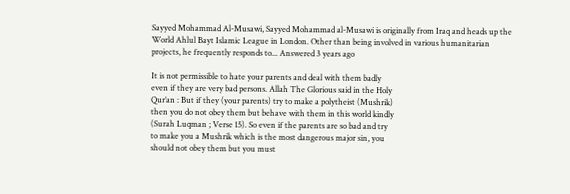Sayyed Mohammad Al-Musawi, Sayyed Mohammad al-Musawi is originally from Iraq and heads up the World Ahlul Bayt Islamic League in London. Other than being involved in various humanitarian projects, he frequently responds to... Answered 3 years ago

It is not permissible to hate your parents and deal with them badly
even if they are very bad persons. Allah The Glorious said in the Holy
Qur’an : But if they (your parents) try to make a polytheist (Mushrik)
then you do not obey them but behave with them in this world kindly
(Surah Luqman ; Verse 15). So even if the parents are so bad and try
to make you a Mushrik which is the most dangerous major sin, you
should not obey them but you must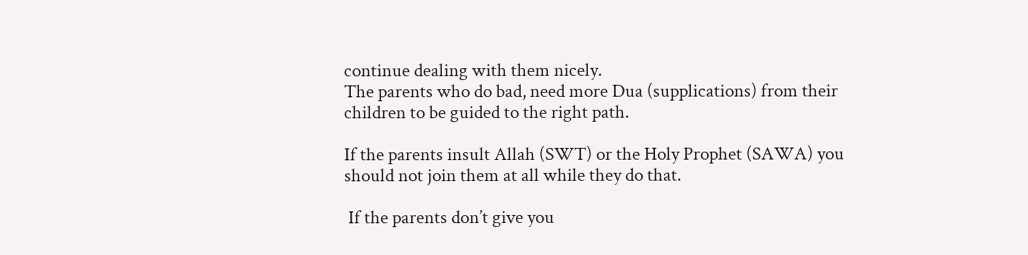continue dealing with them nicely.
The parents who do bad, need more Dua (supplications) from their
children to be guided to the right path.

If the parents insult Allah (SWT) or the Holy Prophet (SAWA) you should not join them at all while they do that.

 If the parents don’t give you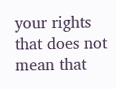your rights that does not mean that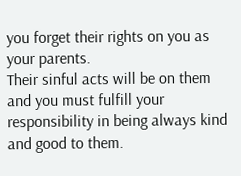you forget their rights on you as your parents.
Their sinful acts will be on them and you must fulfill your
responsibility in being always kind and good to them.